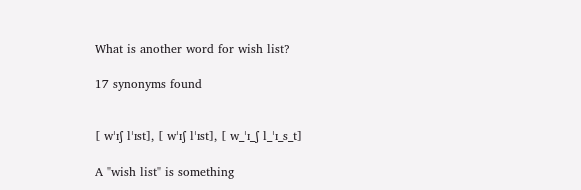What is another word for wish list?

17 synonyms found


[ wˈɪʃ lˈɪst], [ wˈɪʃ lˈɪst], [ w_ˈɪ_ʃ l_ˈɪ_s_t]

A "wish list" is something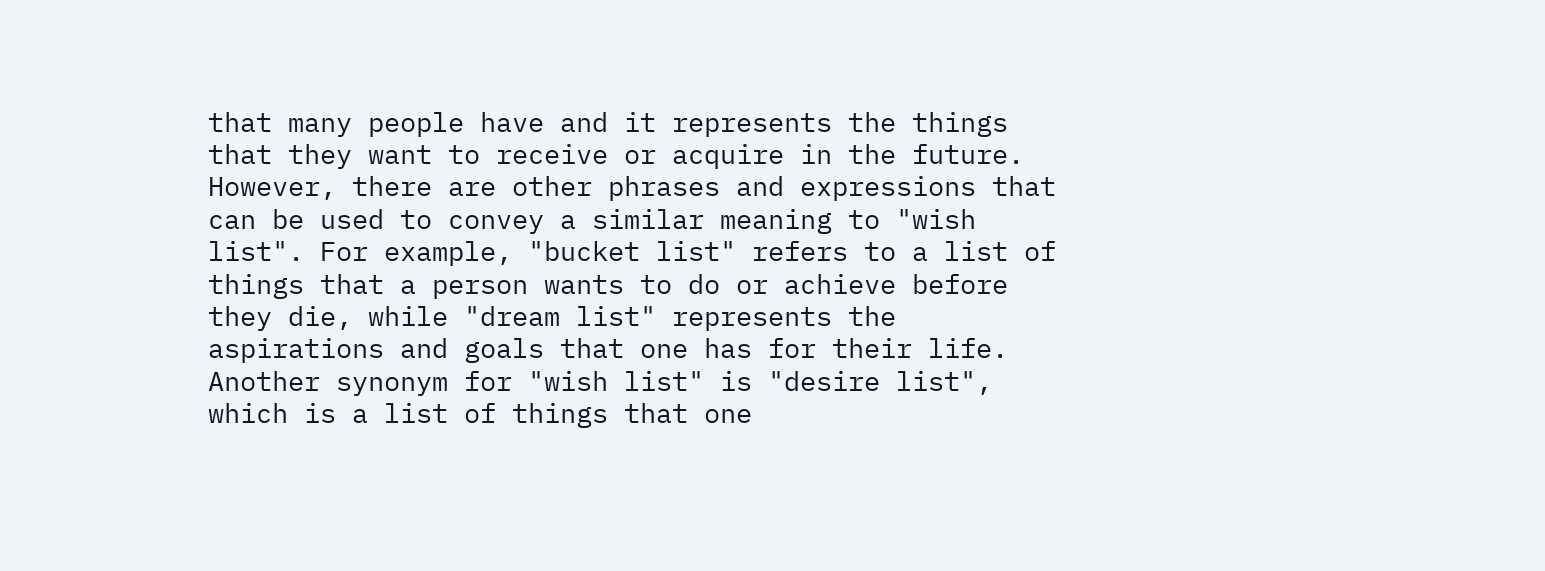that many people have and it represents the things that they want to receive or acquire in the future. However, there are other phrases and expressions that can be used to convey a similar meaning to "wish list". For example, "bucket list" refers to a list of things that a person wants to do or achieve before they die, while "dream list" represents the aspirations and goals that one has for their life. Another synonym for "wish list" is "desire list", which is a list of things that one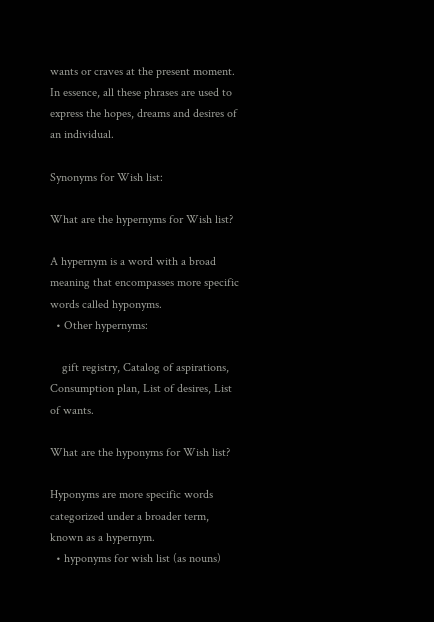wants or craves at the present moment. In essence, all these phrases are used to express the hopes, dreams and desires of an individual.

Synonyms for Wish list:

What are the hypernyms for Wish list?

A hypernym is a word with a broad meaning that encompasses more specific words called hyponyms.
  • Other hypernyms:

    gift registry, Catalog of aspirations, Consumption plan, List of desires, List of wants.

What are the hyponyms for Wish list?

Hyponyms are more specific words categorized under a broader term, known as a hypernym.
  • hyponyms for wish list (as nouns)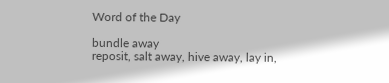Word of the Day

bundle away
reposit, salt away, hive away, lay in,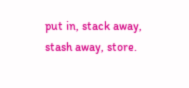put in, stack away, stash away, store.